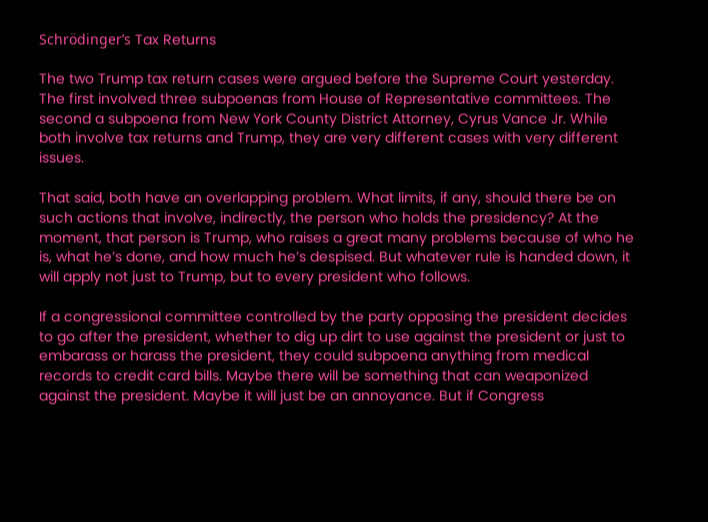Schrödinger’s Tax Returns

The two Trump tax return cases were argued before the Supreme Court yesterday. The first involved three subpoenas from House of Representative committees. The second a subpoena from New York County District Attorney, Cyrus Vance Jr. While both involve tax returns and Trump, they are very different cases with very different issues.

That said, both have an overlapping problem. What limits, if any, should there be on such actions that involve, indirectly, the person who holds the presidency? At the moment, that person is Trump, who raises a great many problems because of who he is, what he’s done, and how much he’s despised. But whatever rule is handed down, it will apply not just to Trump, but to every president who follows.

If a congressional committee controlled by the party opposing the president decides to go after the president, whether to dig up dirt to use against the president or just to embarass or harass the president, they could subpoena anything from medical records to credit card bills. Maybe there will be something that can weaponized against the president. Maybe it will just be an annoyance. But if Congress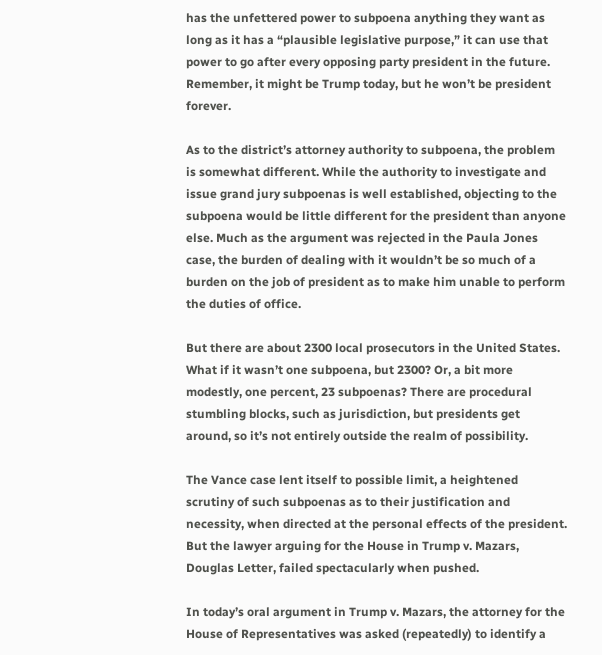has the unfettered power to subpoena anything they want as long as it has a “plausible legislative purpose,” it can use that power to go after every opposing party president in the future. Remember, it might be Trump today, but he won’t be president forever.

As to the district’s attorney authority to subpoena, the problem is somewhat different. While the authority to investigate and issue grand jury subpoenas is well established, objecting to the subpoena would be little different for the president than anyone else. Much as the argument was rejected in the Paula Jones case, the burden of dealing with it wouldn’t be so much of a burden on the job of president as to make him unable to perform the duties of office.

But there are about 2300 local prosecutors in the United States. What if it wasn’t one subpoena, but 2300? Or, a bit more modestly, one percent, 23 subpoenas? There are procedural stumbling blocks, such as jurisdiction, but presidents get around, so it’s not entirely outside the realm of possibility.

The Vance case lent itself to possible limit, a heightened scrutiny of such subpoenas as to their justification and necessity, when directed at the personal effects of the president. But the lawyer arguing for the House in Trump v. Mazars, Douglas Letter, failed spectacularly when pushed.

In today’s oral argument in Trump v. Mazars, the attorney for the House of Representatives was asked (repeatedly) to identify a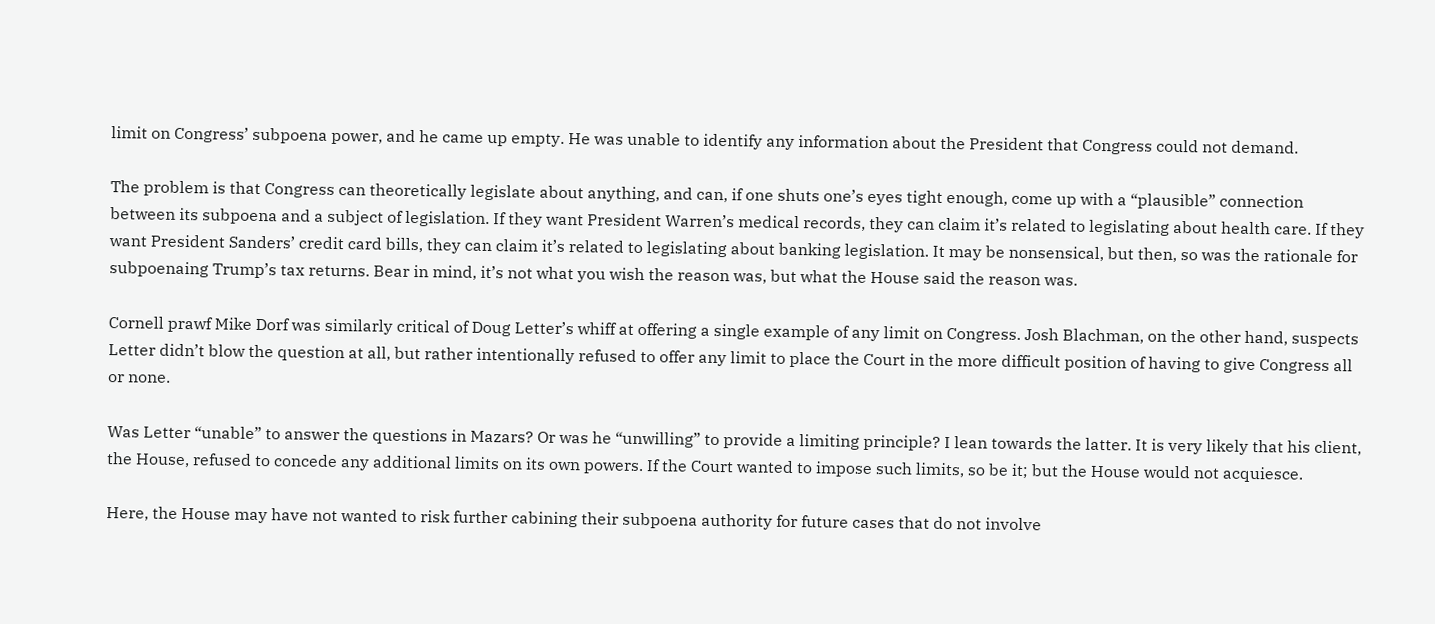limit on Congress’ subpoena power, and he came up empty. He was unable to identify any information about the President that Congress could not demand.

The problem is that Congress can theoretically legislate about anything, and can, if one shuts one’s eyes tight enough, come up with a “plausible” connection between its subpoena and a subject of legislation. If they want President Warren’s medical records, they can claim it’s related to legislating about health care. If they want President Sanders’ credit card bills, they can claim it’s related to legislating about banking legislation. It may be nonsensical, but then, so was the rationale for subpoenaing Trump’s tax returns. Bear in mind, it’s not what you wish the reason was, but what the House said the reason was.

Cornell prawf Mike Dorf was similarly critical of Doug Letter’s whiff at offering a single example of any limit on Congress. Josh Blachman, on the other hand, suspects Letter didn’t blow the question at all, but rather intentionally refused to offer any limit to place the Court in the more difficult position of having to give Congress all or none.

Was Letter “unable” to answer the questions in Mazars? Or was he “unwilling” to provide a limiting principle? I lean towards the latter. It is very likely that his client, the House, refused to concede any additional limits on its own powers. If the Court wanted to impose such limits, so be it; but the House would not acquiesce.

Here, the House may have not wanted to risk further cabining their subpoena authority for future cases that do not involve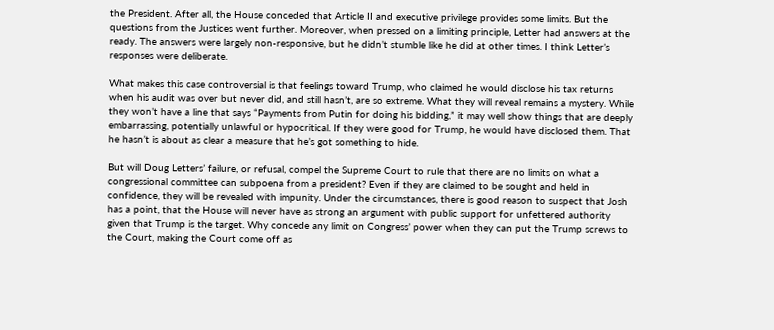the President. After all, the House conceded that Article II and executive privilege provides some limits. But the questions from the Justices went further. Moreover, when pressed on a limiting principle, Letter had answers at the ready. The answers were largely non-responsive, but he didn’t stumble like he did at other times. I think Letter’s responses were deliberate.

What makes this case controversial is that feelings toward Trump, who claimed he would disclose his tax returns when his audit was over but never did, and still hasn’t, are so extreme. What they will reveal remains a mystery. While they won’t have a line that says “Payments from Putin for doing his bidding,” it may well show things that are deeply embarrassing, potentially unlawful or hypocritical. If they were good for Trump, he would have disclosed them. That he hasn’t is about as clear a measure that he’s got something to hide.

But will Doug Letters’ failure, or refusal, compel the Supreme Court to rule that there are no limits on what a congressional committee can subpoena from a president? Even if they are claimed to be sought and held in confidence, they will be revealed with impunity. Under the circumstances, there is good reason to suspect that Josh has a point, that the House will never have as strong an argument with public support for unfettered authority given that Trump is the target. Why concede any limit on Congress’ power when they can put the Trump screws to the Court, making the Court come off as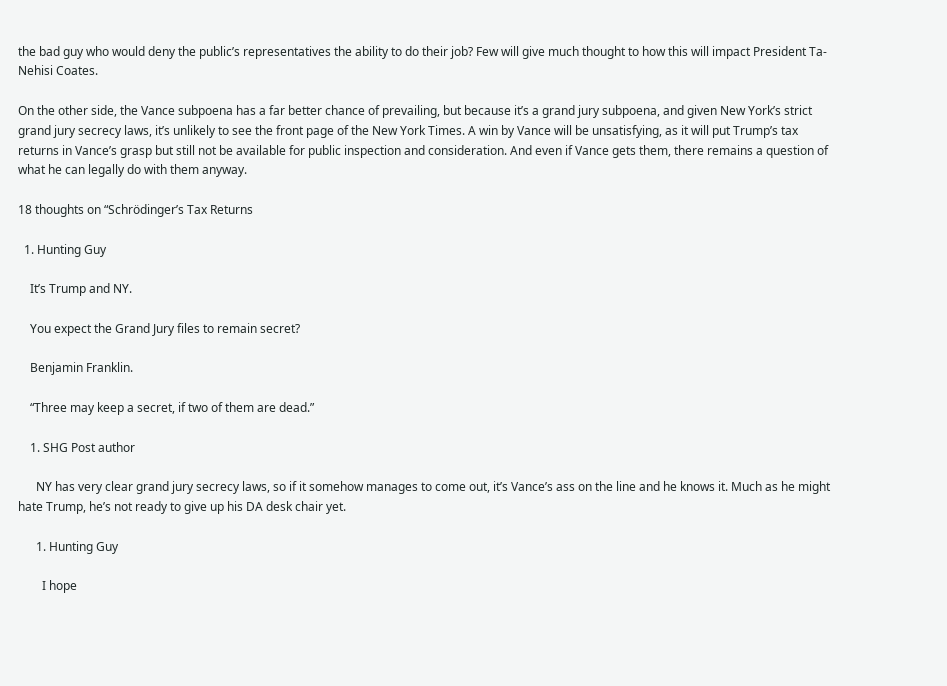the bad guy who would deny the public’s representatives the ability to do their job? Few will give much thought to how this will impact President Ta-Nehisi Coates.

On the other side, the Vance subpoena has a far better chance of prevailing, but because it’s a grand jury subpoena, and given New York’s strict grand jury secrecy laws, it’s unlikely to see the front page of the New York Times. A win by Vance will be unsatisfying, as it will put Trump’s tax returns in Vance’s grasp but still not be available for public inspection and consideration. And even if Vance gets them, there remains a question of what he can legally do with them anyway.

18 thoughts on “Schrödinger’s Tax Returns

  1. Hunting Guy

    It’s Trump and NY.

    You expect the Grand Jury files to remain secret?

    Benjamin Franklin.

    “Three may keep a secret, if two of them are dead.”

    1. SHG Post author

      NY has very clear grand jury secrecy laws, so if it somehow manages to come out, it’s Vance’s ass on the line and he knows it. Much as he might hate Trump, he’s not ready to give up his DA desk chair yet.

      1. Hunting Guy

        I hope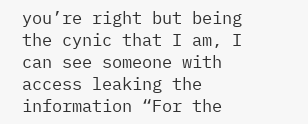you’re right but being the cynic that I am, I can see someone with access leaking the information “For the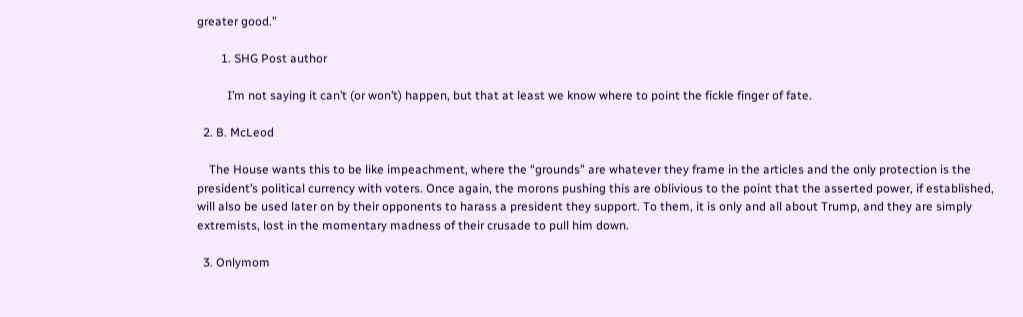greater good.”

        1. SHG Post author

          I’m not saying it can’t (or won’t) happen, but that at least we know where to point the fickle finger of fate.

  2. B. McLeod

    The House wants this to be like impeachment, where the “grounds” are whatever they frame in the articles and the only protection is the president’s political currency with voters. Once again, the morons pushing this are oblivious to the point that the asserted power, if established, will also be used later on by their opponents to harass a president they support. To them, it is only and all about Trump, and they are simply extremists, lost in the momentary madness of their crusade to pull him down.

  3. Onlymom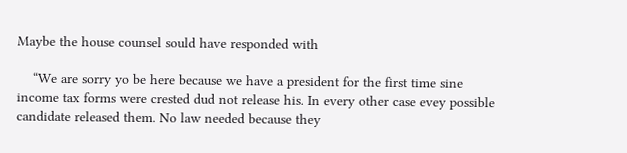Maybe the house counsel sould have responded with

    “We are sorry yo be here because we have a president for the first time sine income tax forms were crested dud not release his. In every other case evey possible candidate released them. No law needed because they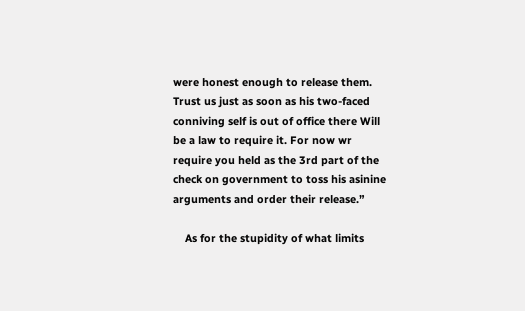were honest enough to release them. Trust us just as soon as his two-faced conniving self is out of office there Will be a law to require it. For now wr require you held as the 3rd part of the check on government to toss his asinine arguments and order their release.”

    As for the stupidity of what limits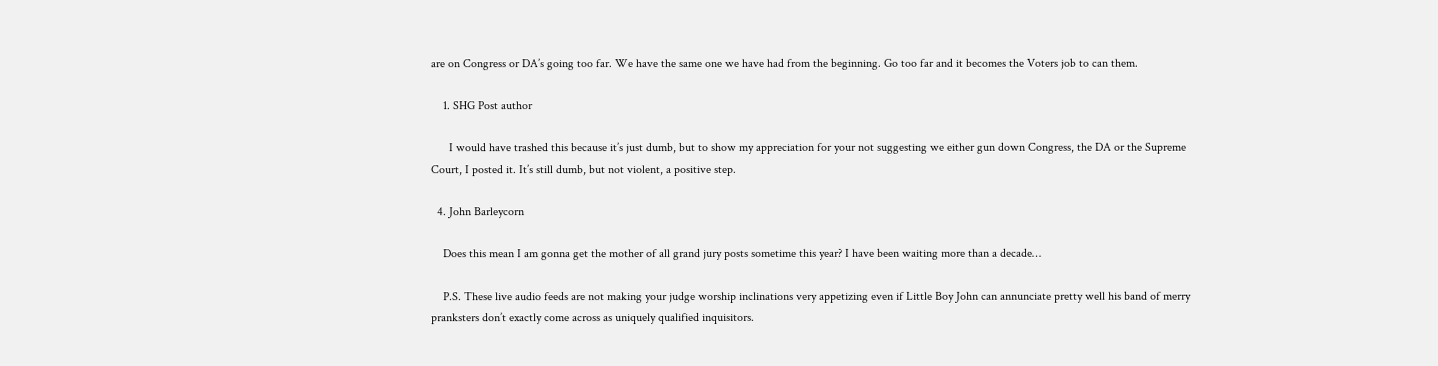are on Congress or DA’s going too far. We have the same one we have had from the beginning. Go too far and it becomes the Voters job to can them.

    1. SHG Post author

      I would have trashed this because it’s just dumb, but to show my appreciation for your not suggesting we either gun down Congress, the DA or the Supreme Court, I posted it. It’s still dumb, but not violent, a positive step.

  4. John Barleycorn

    Does this mean I am gonna get the mother of all grand jury posts sometime this year? I have been waiting more than a decade…

    P.S. These live audio feeds are not making your judge worship inclinations very appetizing even if Little Boy John can annunciate pretty well his band of merry pranksters don’t exactly come across as uniquely qualified inquisitors.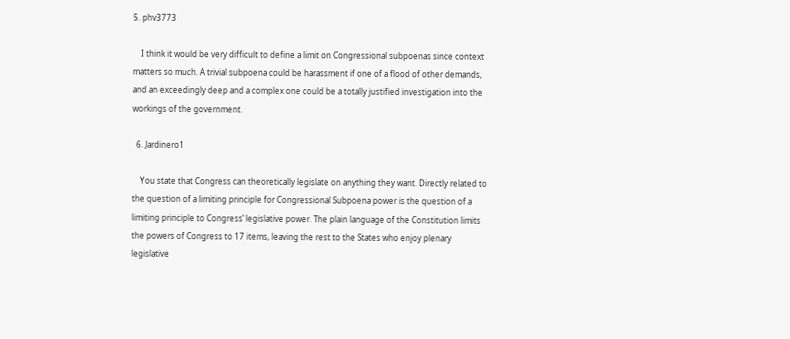5. phv3773

    I think it would be very difficult to define a limit on Congressional subpoenas since context matters so much. A trivial subpoena could be harassment if one of a flood of other demands, and an exceedingly deep and a complex one could be a totally justified investigation into the workings of the government.

  6. Jardinero1

    You state that Congress can theoretically legislate on anything they want. Directly related to the question of a limiting principle for Congressional Subpoena power is the question of a limiting principle to Congress’ legislative power. The plain language of the Constitution limits the powers of Congress to 17 items, leaving the rest to the States who enjoy plenary legislative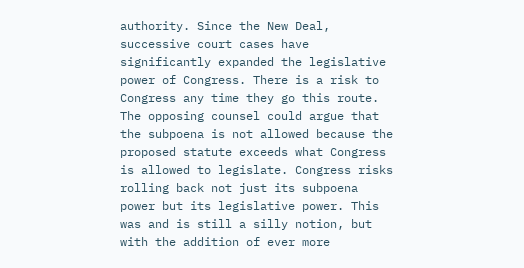authority. Since the New Deal, successive court cases have significantly expanded the legislative power of Congress. There is a risk to Congress any time they go this route. The opposing counsel could argue that the subpoena is not allowed because the proposed statute exceeds what Congress is allowed to legislate. Congress risks rolling back not just its subpoena power but its legislative power. This was and is still a silly notion, but with the addition of ever more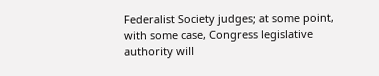Federalist Society judges; at some point, with some case, Congress legislative authority will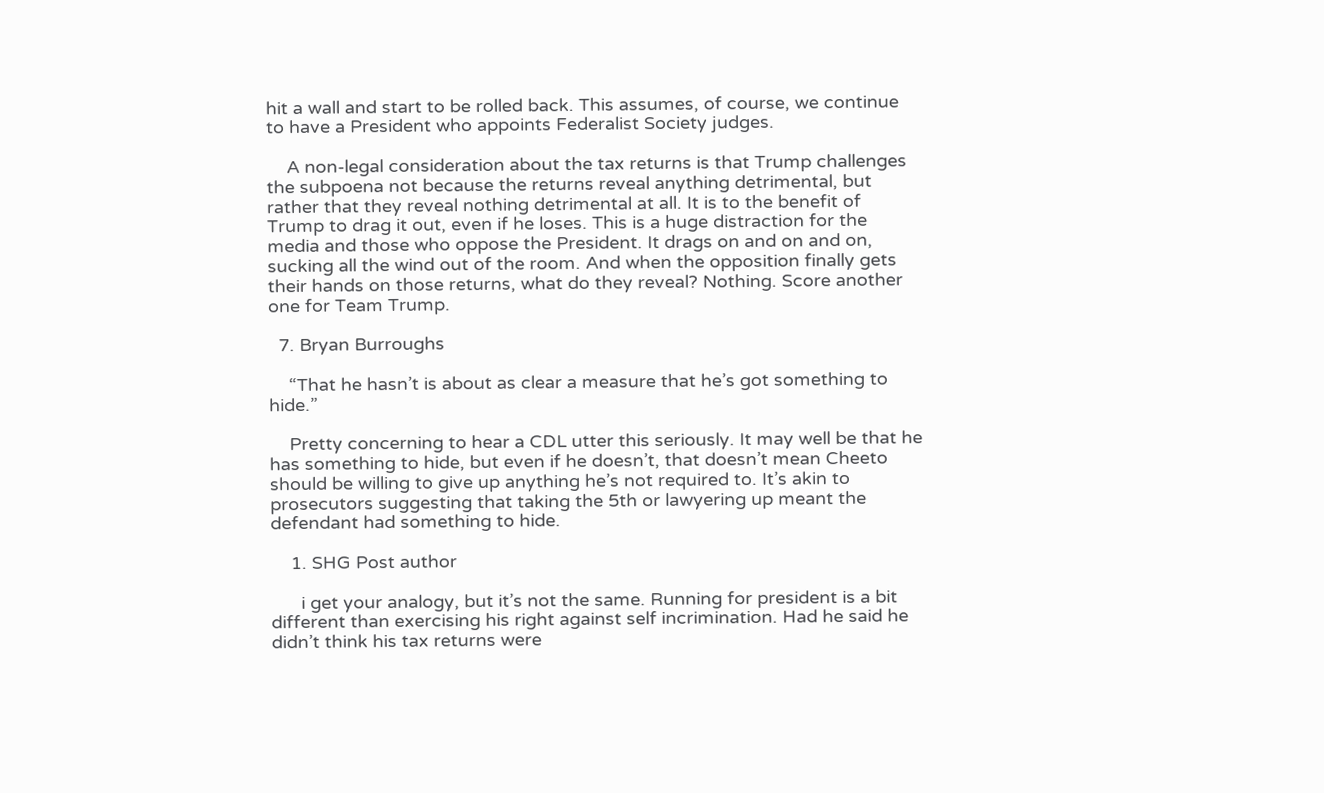hit a wall and start to be rolled back. This assumes, of course, we continue to have a President who appoints Federalist Society judges.

    A non-legal consideration about the tax returns is that Trump challenges the subpoena not because the returns reveal anything detrimental, but rather that they reveal nothing detrimental at all. It is to the benefit of Trump to drag it out, even if he loses. This is a huge distraction for the media and those who oppose the President. It drags on and on and on, sucking all the wind out of the room. And when the opposition finally gets their hands on those returns, what do they reveal? Nothing. Score another one for Team Trump.

  7. Bryan Burroughs

    “That he hasn’t is about as clear a measure that he’s got something to hide.”

    Pretty concerning to hear a CDL utter this seriously. It may well be that he has something to hide, but even if he doesn’t, that doesn’t mean Cheeto should be willing to give up anything he’s not required to. It’s akin to prosecutors suggesting that taking the 5th or lawyering up meant the defendant had something to hide.

    1. SHG Post author

      i get your analogy, but it’s not the same. Running for president is a bit different than exercising his right against self incrimination. Had he said he didn’t think his tax returns were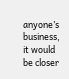anyone’s business, it would be closer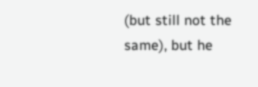(but still not the same), but he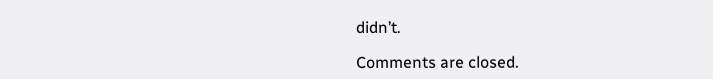didn’t.

Comments are closed.